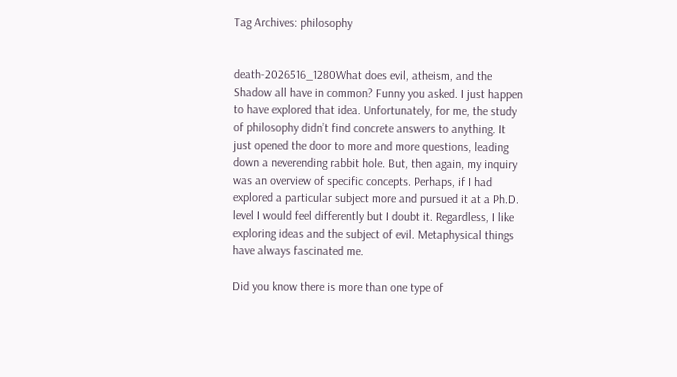Tag Archives: philosophy


death-2026516_1280What does evil, atheism, and the Shadow all have in common? Funny you asked. I just happen to have explored that idea. Unfortunately, for me, the study of philosophy didn’t find concrete answers to anything. It just opened the door to more and more questions, leading down a neverending rabbit hole. But, then again, my inquiry was an overview of specific concepts. Perhaps, if I had explored a particular subject more and pursued it at a Ph.D. level I would feel differently but I doubt it. Regardless, I like exploring ideas and the subject of evil. Metaphysical things have always fascinated me.

Did you know there is more than one type of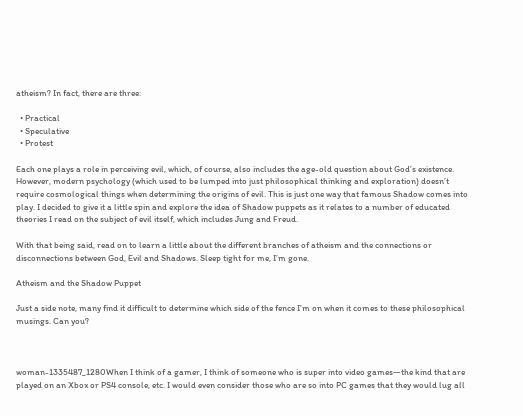atheism? In fact, there are three:

  • Practical
  • Speculative
  • Protest

Each one plays a role in perceiving evil, which, of course, also includes the age-old question about God’s existence. However, modern psychology (which used to be lumped into just philosophical thinking and exploration) doesn’t require cosmological things when determining the origins of evil. This is just one way that famous Shadow comes into play. I decided to give it a little spin and explore the idea of Shadow puppets as it relates to a number of educated theories I read on the subject of evil itself, which includes Jung and Freud.

With that being said, read on to learn a little about the different branches of atheism and the connections or disconnections between God, Evil and Shadows. Sleep tight for me, I’m gone.

Atheism and the Shadow Puppet

Just a side note, many find it difficult to determine which side of the fence I’m on when it comes to these philosophical musings. Can you?



woman-1335487_1280When I think of a gamer, I think of someone who is super into video games—the kind that are played on an Xbox or PS4 console, etc. I would even consider those who are so into PC games that they would lug all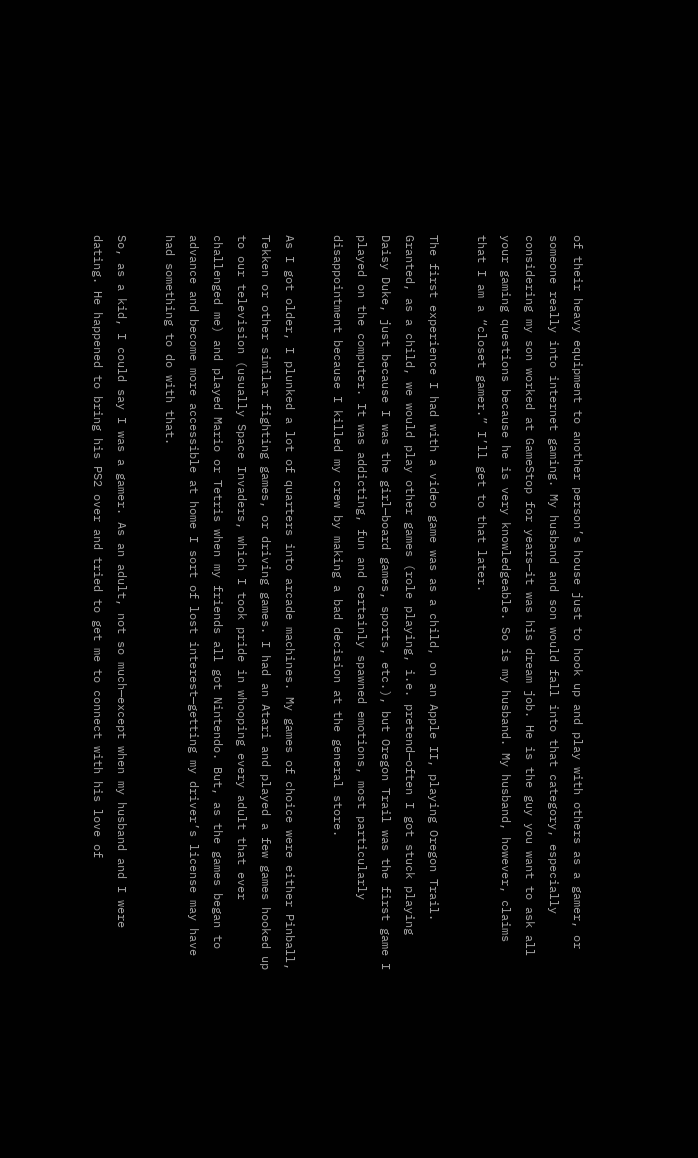of their heavy equipment to another person’s house just to hook up and play with others as a gamer, or someone really into internet gaming. My husband and son would fall into that category, especially considering my son worked at GameStop for years—it was his dream job. He is the guy you want to ask all your gaming questions because he is very knowledgeable. So is my husband. My husband, however, claims that I am a “closet gamer.” I’ll get to that later.

The first experience I had with a video game was as a child, on an Apple II, playing Oregon Trail. Granted, as a child, we would play other games (role playing, i.e. pretend—often I got stuck playing Daisy Duke, just because I was the girl—board games, sports, etc.), but Oregon Trail was the first game I played on the computer. It was addicting, fun and certainly spawned emotions, most particularly disappointment because I killed my crew by making a bad decision at the general store.

As I got older, I plunked a lot of quarters into arcade machines. My games of choice were either Pinball, Tekken or other similar fighting games, or driving games. I had an Atari and played a few games hooked up to our television (usually Space Invaders, which I took pride in whooping every adult that ever challenged me) and played Mario or Tetris when my friends all got Nintendo. But, as the games began to advance and become more accessible at home I sort of lost interest—getting my driver’s license may have had something to do with that.

So, as a kid, I could say I was a gamer. As an adult, not so much—except when my husband and I were dating. He happened to bring his PS2 over and tried to get me to connect with his love of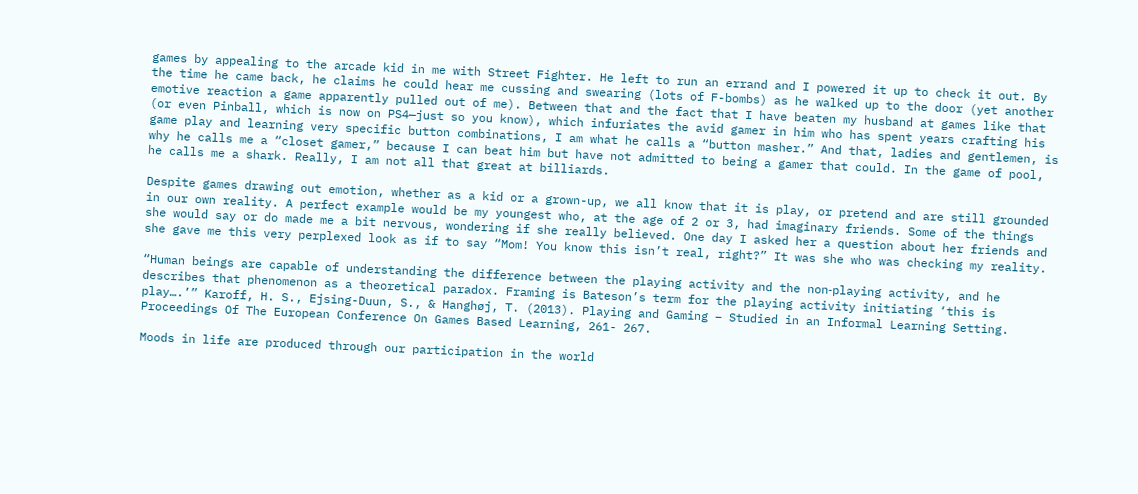games by appealing to the arcade kid in me with Street Fighter. He left to run an errand and I powered it up to check it out. By the time he came back, he claims he could hear me cussing and swearing (lots of F-bombs) as he walked up to the door (yet another emotive reaction a game apparently pulled out of me). Between that and the fact that I have beaten my husband at games like that (or even Pinball, which is now on PS4—just so you know), which infuriates the avid gamer in him who has spent years crafting his game play and learning very specific button combinations, I am what he calls a “button masher.” And that, ladies and gentlemen, is why he calls me a “closet gamer,” because I can beat him but have not admitted to being a gamer that could. In the game of pool, he calls me a shark. Really, I am not all that great at billiards.

Despite games drawing out emotion, whether as a kid or a grown-up, we all know that it is play, or pretend and are still grounded in our own reality. A perfect example would be my youngest who, at the age of 2 or 3, had imaginary friends. Some of the things she would say or do made me a bit nervous, wondering if she really believed. One day I asked her a question about her friends and she gave me this very perplexed look as if to say “Mom! You know this isn’t real, right?” It was she who was checking my reality.

“Human beings are capable of understanding the difference between the playing activity and the non‐playing activity, and he describes that phenomenon as a theoretical paradox. Framing is Bateson’s term for the playing activity initiating ‘this is play….’” Karoff, H. S., Ejsing-Duun, S., & Hanghøj, T. (2013). Playing and Gaming – Studied in an Informal Learning Setting. Proceedings Of The European Conference On Games Based Learning, 261- 267.

Moods in life are produced through our participation in the world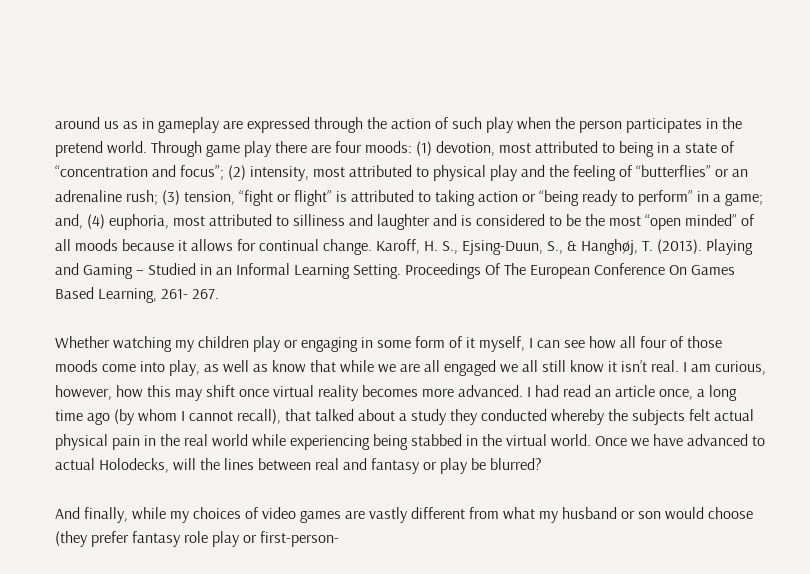around us as in gameplay are expressed through the action of such play when the person participates in the pretend world. Through game play there are four moods: (1) devotion, most attributed to being in a state of “concentration and focus”; (2) intensity, most attributed to physical play and the feeling of “butterflies” or an adrenaline rush; (3) tension, “fight or flight” is attributed to taking action or “being ready to perform” in a game; and, (4) euphoria, most attributed to silliness and laughter and is considered to be the most “open minded” of all moods because it allows for continual change. Karoff, H. S., Ejsing-Duun, S., & Hanghøj, T. (2013). Playing and Gaming – Studied in an Informal Learning Setting. Proceedings Of The European Conference On Games Based Learning, 261- 267.

Whether watching my children play or engaging in some form of it myself, I can see how all four of those moods come into play, as well as know that while we are all engaged we all still know it isn’t real. I am curious, however, how this may shift once virtual reality becomes more advanced. I had read an article once, a long time ago (by whom I cannot recall), that talked about a study they conducted whereby the subjects felt actual physical pain in the real world while experiencing being stabbed in the virtual world. Once we have advanced to actual Holodecks, will the lines between real and fantasy or play be blurred?

And finally, while my choices of video games are vastly different from what my husband or son would choose (they prefer fantasy role play or first-person-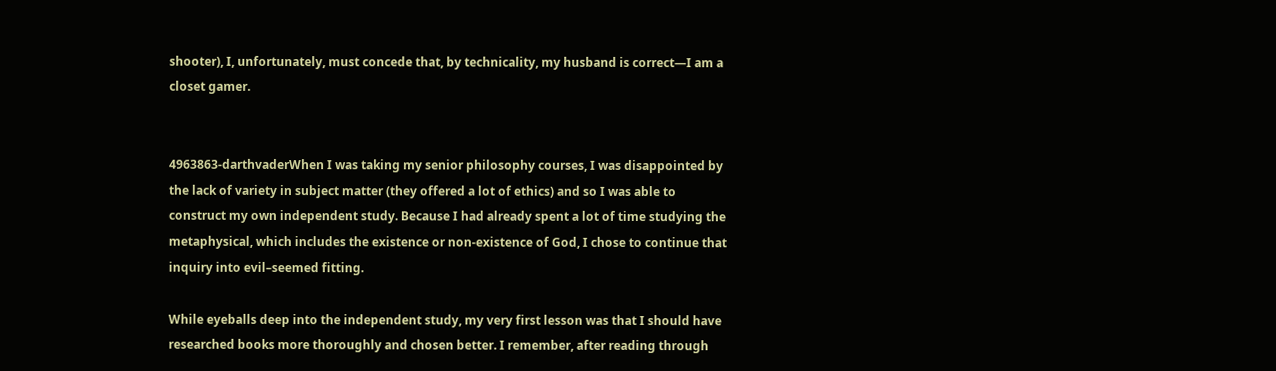shooter), I, unfortunately, must concede that, by technicality, my husband is correct—I am a closet gamer.


4963863-darthvaderWhen I was taking my senior philosophy courses, I was disappointed by the lack of variety in subject matter (they offered a lot of ethics) and so I was able to construct my own independent study. Because I had already spent a lot of time studying the metaphysical, which includes the existence or non-existence of God, I chose to continue that inquiry into evil–seemed fitting.

While eyeballs deep into the independent study, my very first lesson was that I should have researched books more thoroughly and chosen better. I remember, after reading through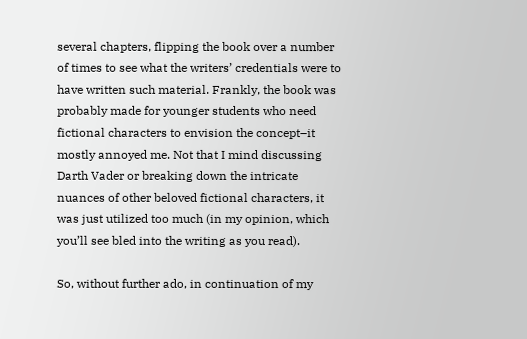several chapters, flipping the book over a number of times to see what the writers’ credentials were to have written such material. Frankly, the book was probably made for younger students who need fictional characters to envision the concept–it mostly annoyed me. Not that I mind discussing Darth Vader or breaking down the intricate nuances of other beloved fictional characters, it was just utilized too much (in my opinion, which you’ll see bled into the writing as you read).

So, without further ado, in continuation of my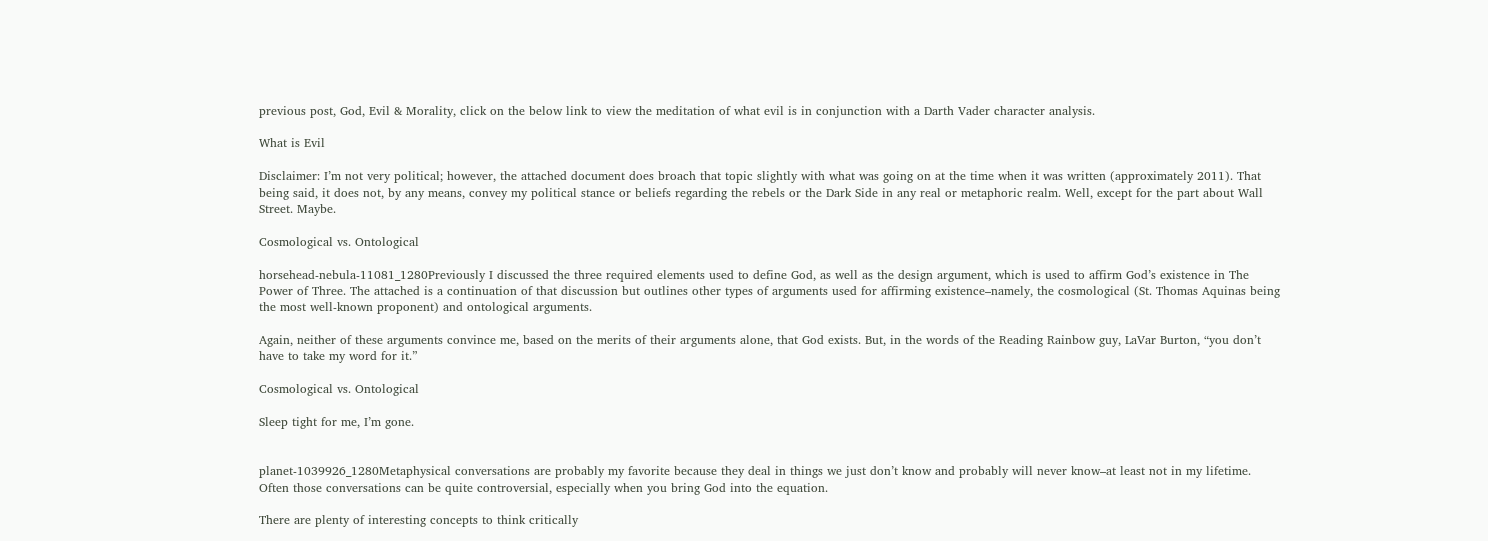previous post, God, Evil & Morality, click on the below link to view the meditation of what evil is in conjunction with a Darth Vader character analysis.

What is Evil

Disclaimer: I’m not very political; however, the attached document does broach that topic slightly with what was going on at the time when it was written (approximately 2011). That being said, it does not, by any means, convey my political stance or beliefs regarding the rebels or the Dark Side in any real or metaphoric realm. Well, except for the part about Wall Street. Maybe.

Cosmological vs. Ontological

horsehead-nebula-11081_1280Previously I discussed the three required elements used to define God, as well as the design argument, which is used to affirm God’s existence in The Power of Three. The attached is a continuation of that discussion but outlines other types of arguments used for affirming existence–namely, the cosmological (St. Thomas Aquinas being the most well-known proponent) and ontological arguments.

Again, neither of these arguments convince me, based on the merits of their arguments alone, that God exists. But, in the words of the Reading Rainbow guy, LaVar Burton, “you don’t have to take my word for it.”

Cosmological vs. Ontological

Sleep tight for me, I’m gone.


planet-1039926_1280Metaphysical conversations are probably my favorite because they deal in things we just don’t know and probably will never know–at least not in my lifetime. Often those conversations can be quite controversial, especially when you bring God into the equation.

There are plenty of interesting concepts to think critically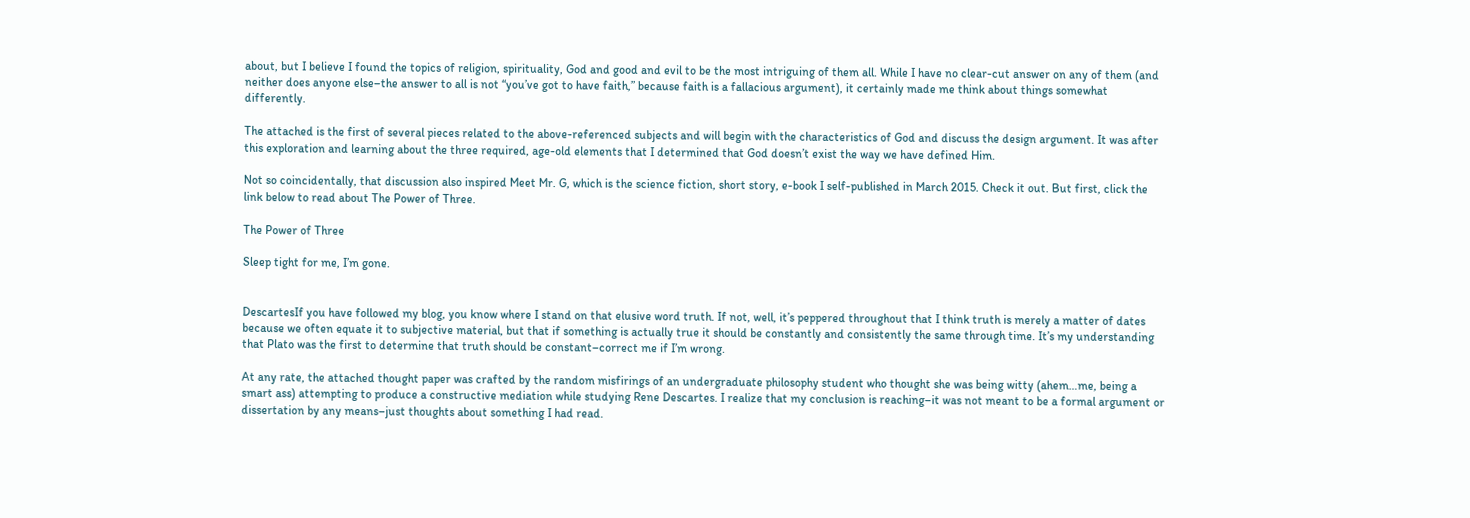about, but I believe I found the topics of religion, spirituality, God and good and evil to be the most intriguing of them all. While I have no clear-cut answer on any of them (and neither does anyone else–the answer to all is not “you’ve got to have faith,” because faith is a fallacious argument), it certainly made me think about things somewhat differently.

The attached is the first of several pieces related to the above-referenced subjects and will begin with the characteristics of God and discuss the design argument. It was after this exploration and learning about the three required, age-old elements that I determined that God doesn’t exist the way we have defined Him.

Not so coincidentally, that discussion also inspired Meet Mr. G, which is the science fiction, short story, e-book I self-published in March 2015. Check it out. But first, click the link below to read about The Power of Three.

The Power of Three

Sleep tight for me, I’m gone.


DescartesIf you have followed my blog, you know where I stand on that elusive word truth. If not, well, it’s peppered throughout that I think truth is merely a matter of dates because we often equate it to subjective material, but that if something is actually true it should be constantly and consistently the same through time. It’s my understanding that Plato was the first to determine that truth should be constant–correct me if I’m wrong.

At any rate, the attached thought paper was crafted by the random misfirings of an undergraduate philosophy student who thought she was being witty (ahem…me, being a smart ass) attempting to produce a constructive mediation while studying Rene Descartes. I realize that my conclusion is reaching–it was not meant to be a formal argument or dissertation by any means–just thoughts about something I had read.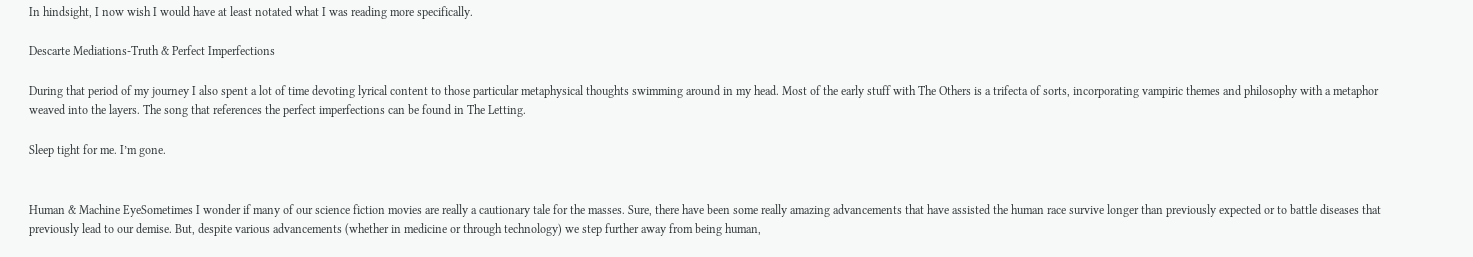In hindsight, I now wish I would have at least notated what I was reading more specifically.

Descarte Mediations-Truth & Perfect Imperfections

During that period of my journey I also spent a lot of time devoting lyrical content to those particular metaphysical thoughts swimming around in my head. Most of the early stuff with The Others is a trifecta of sorts, incorporating vampiric themes and philosophy with a metaphor weaved into the layers. The song that references the perfect imperfections can be found in The Letting.

Sleep tight for me. I’m gone.


Human & Machine EyeSometimes I wonder if many of our science fiction movies are really a cautionary tale for the masses. Sure, there have been some really amazing advancements that have assisted the human race survive longer than previously expected or to battle diseases that previously lead to our demise. But, despite various advancements (whether in medicine or through technology) we step further away from being human,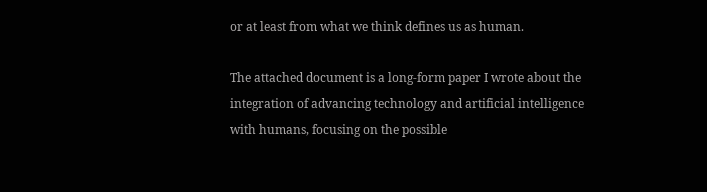or at least from what we think defines us as human.

The attached document is a long-form paper I wrote about the integration of advancing technology and artificial intelligence with humans, focusing on the possible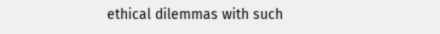ethical dilemmas with such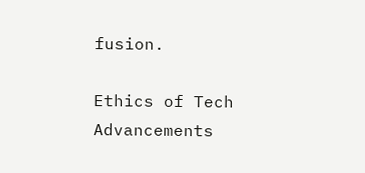fusion.

Ethics of Tech Advancements